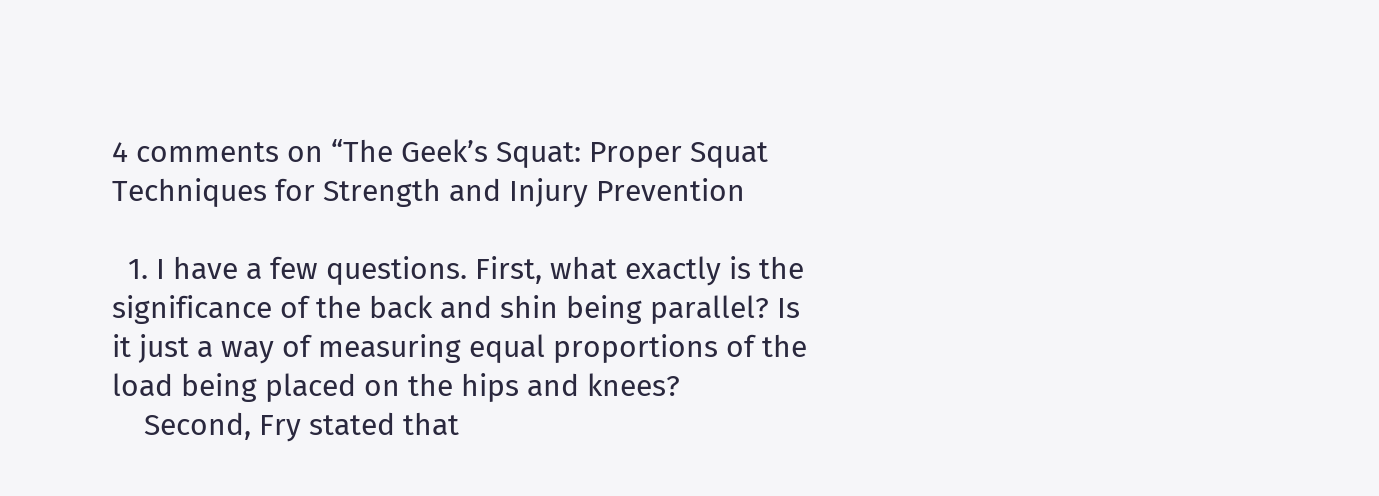4 comments on “The Geek’s Squat: Proper Squat Techniques for Strength and Injury Prevention

  1. I have a few questions. First, what exactly is the significance of the back and shin being parallel? Is it just a way of measuring equal proportions of the load being placed on the hips and knees?
    Second, Fry stated that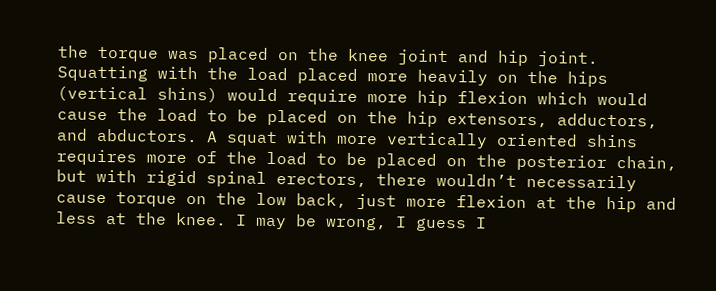the torque was placed on the knee joint and hip joint. Squatting with the load placed more heavily on the hips (vertical shins) would require more hip flexion which would cause the load to be placed on the hip extensors, adductors, and abductors. A squat with more vertically oriented shins requires more of the load to be placed on the posterior chain, but with rigid spinal erectors, there wouldn’t necessarily cause torque on the low back, just more flexion at the hip and less at the knee. I may be wrong, I guess I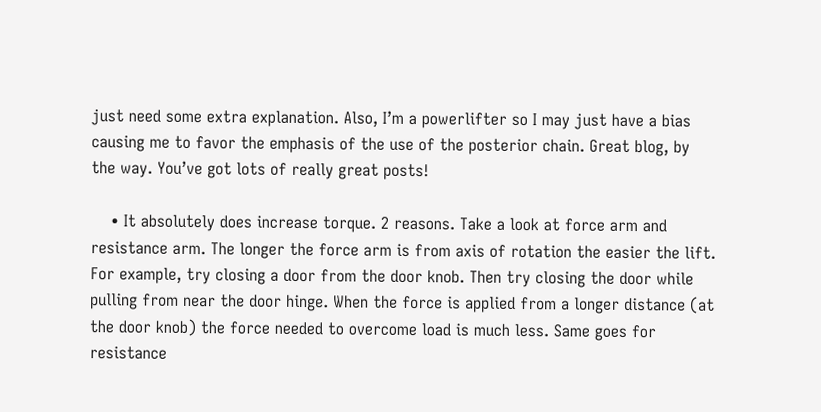just need some extra explanation. Also, I’m a powerlifter so I may just have a bias causing me to favor the emphasis of the use of the posterior chain. Great blog, by the way. You’ve got lots of really great posts!

    • It absolutely does increase torque. 2 reasons. Take a look at force arm and resistance arm. The longer the force arm is from axis of rotation the easier the lift. For example, try closing a door from the door knob. Then try closing the door while pulling from near the door hinge. When the force is applied from a longer distance (at the door knob) the force needed to overcome load is much less. Same goes for resistance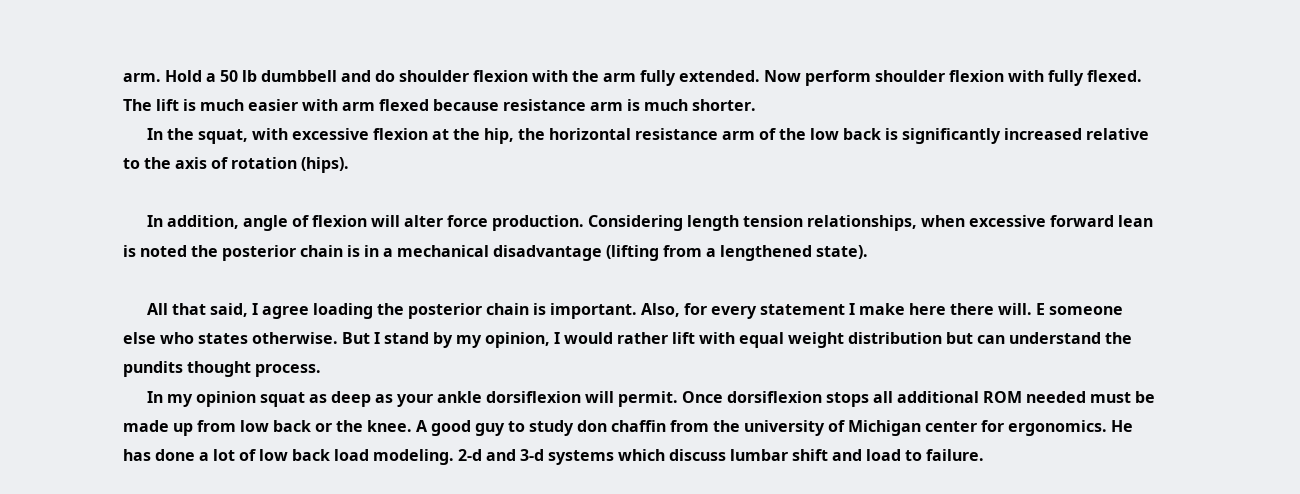arm. Hold a 50 lb dumbbell and do shoulder flexion with the arm fully extended. Now perform shoulder flexion with fully flexed. The lift is much easier with arm flexed because resistance arm is much shorter.
      In the squat, with excessive flexion at the hip, the horizontal resistance arm of the low back is significantly increased relative to the axis of rotation (hips).

      In addition, angle of flexion will alter force production. Considering length tension relationships, when excessive forward lean is noted the posterior chain is in a mechanical disadvantage (lifting from a lengthened state).

      All that said, I agree loading the posterior chain is important. Also, for every statement I make here there will. E someone else who states otherwise. But I stand by my opinion, I would rather lift with equal weight distribution but can understand the pundits thought process.
      In my opinion squat as deep as your ankle dorsiflexion will permit. Once dorsiflexion stops all additional ROM needed must be made up from low back or the knee. A good guy to study don chaffin from the university of Michigan center for ergonomics. He has done a lot of low back load modeling. 2-d and 3-d systems which discuss lumbar shift and load to failure.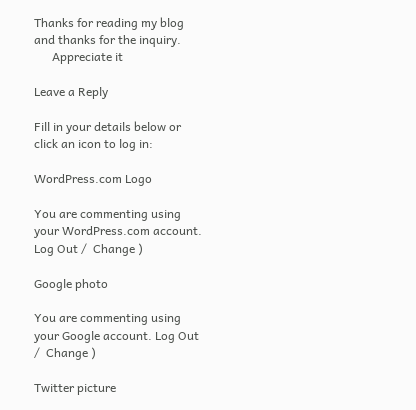Thanks for reading my blog and thanks for the inquiry.
      Appreciate it

Leave a Reply

Fill in your details below or click an icon to log in:

WordPress.com Logo

You are commenting using your WordPress.com account. Log Out /  Change )

Google photo

You are commenting using your Google account. Log Out /  Change )

Twitter picture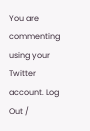You are commenting using your Twitter account. Log Out /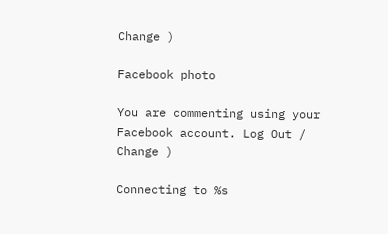Change )

Facebook photo

You are commenting using your Facebook account. Log Out /  Change )

Connecting to %s